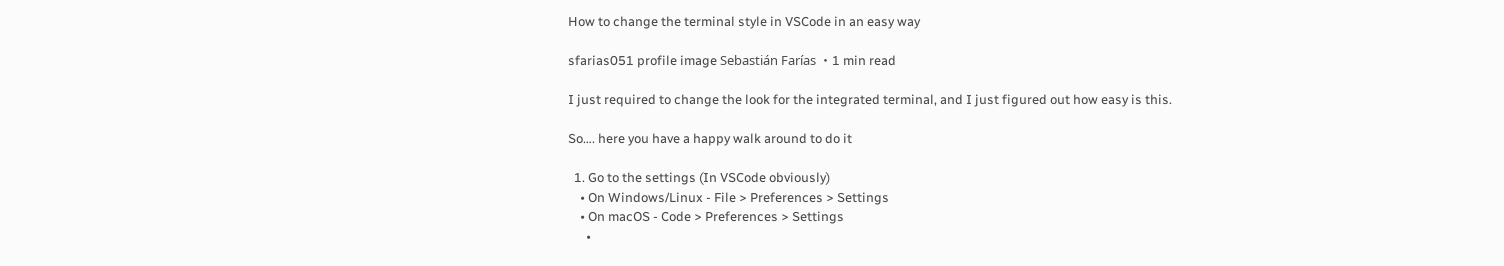How to change the terminal style in VSCode in an easy way

sfarias051 profile image Sebastián Farías ・1 min read

I just required to change the look for the integrated terminal, and I just figured out how easy is this.

So…. here you have a happy walk around to do it

  1. Go to the settings (In VSCode obviously)
    • On Windows/Linux - File > Preferences > Settings
    • On macOS - Code > Preferences > Settings
      •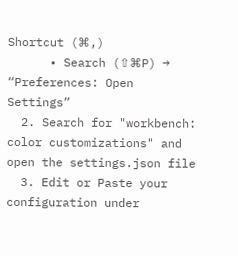Shortcut (⌘,)
      • Search (⇧⌘P) → “Preferences: Open Settings”
  2. Search for "workbench: color customizations" and open the settings.json file
  3. Edit or Paste your configuration under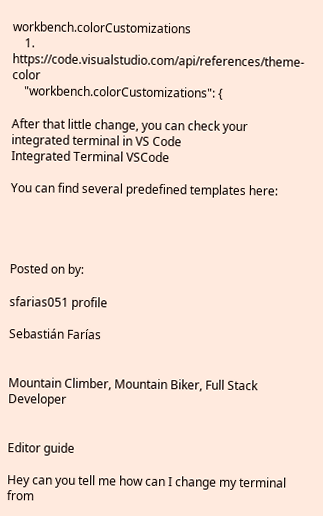workbench.colorCustomizations
    1. https://code.visualstudio.com/api/references/theme-color
    "workbench.colorCustomizations": {

After that little change, you can check your integrated terminal in VS Code
Integrated Terminal VSCode

You can find several predefined templates here:




Posted on by:

sfarias051 profile

Sebastián Farías


Mountain Climber, Mountain Biker, Full Stack Developer


Editor guide

Hey can you tell me how can I change my terminal from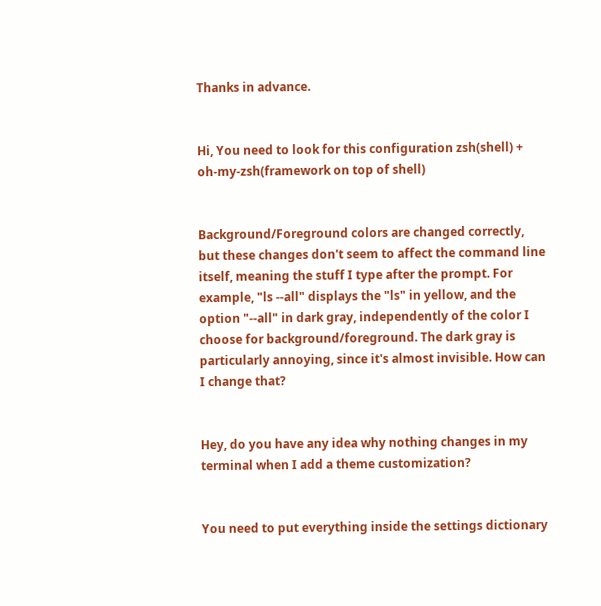Thanks in advance.


Hi, You need to look for this configuration zsh(shell) + oh-my-zsh(framework on top of shell)


Background/Foreground colors are changed correctly, but these changes don't seem to affect the command line itself, meaning the stuff I type after the prompt. For example, "ls --all" displays the "ls" in yellow, and the option "--all" in dark gray, independently of the color I choose for background/foreground. The dark gray is particularly annoying, since it's almost invisible. How can I change that?


Hey, do you have any idea why nothing changes in my terminal when I add a theme customization?


You need to put everything inside the settings dictionary